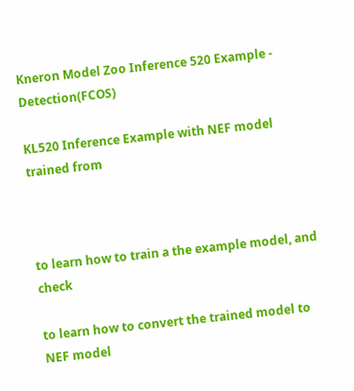Kneron Model Zoo Inference 520 Example - Detection(FCOS)

KL520 Inference Example with NEF model trained from



to learn how to train a the example model, and check

to learn how to convert the trained model to NEF model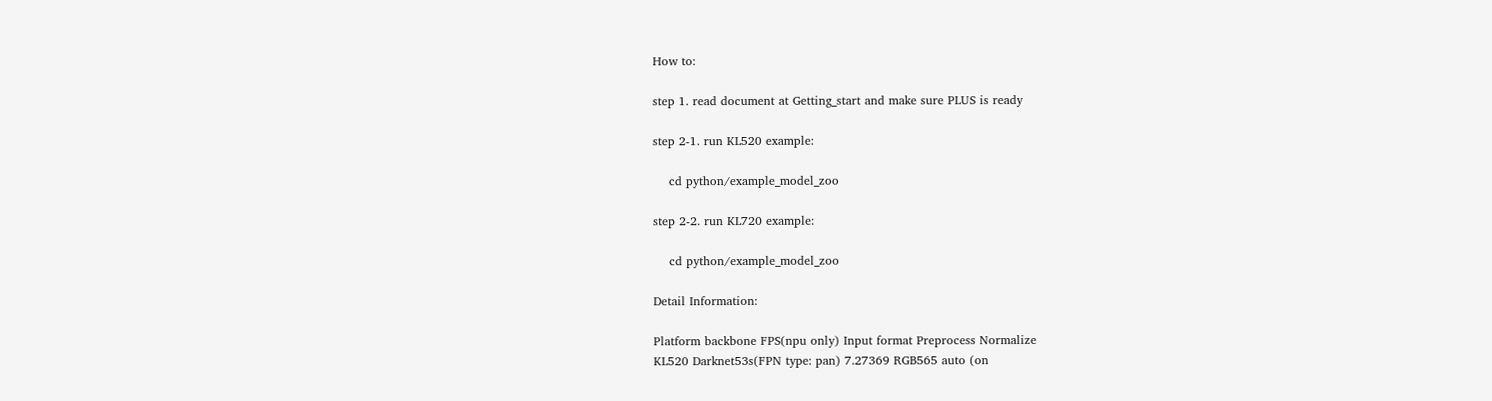How to:

step 1. read document at Getting_start and make sure PLUS is ready

step 2-1. run KL520 example:

    cd python/example_model_zoo

step 2-2. run KL720 example:

    cd python/example_model_zoo

Detail Information:

Platform backbone FPS(npu only) Input format Preprocess Normalize
KL520 Darknet53s(FPN type: pan) 7.27369 RGB565 auto (on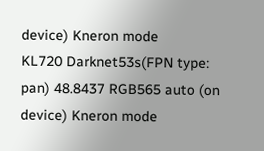device) Kneron mode
KL720 Darknet53s(FPN type: pan) 48.8437 RGB565 auto (on device) Kneron mode